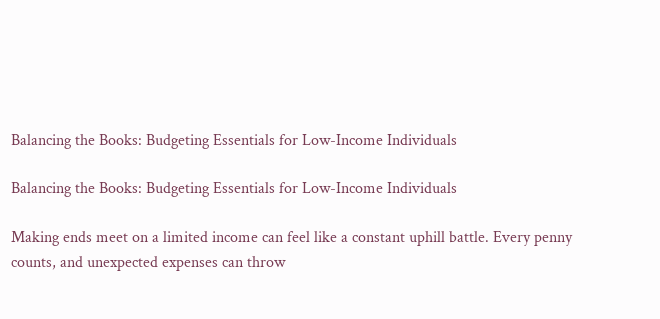Balancing the Books: Budgeting Essentials for Low-Income Individuals

Balancing the Books: Budgeting Essentials for Low-Income Individuals

Making ends meet on a limited income can feel like a constant uphill battle. Every penny counts, and unexpected expenses can throw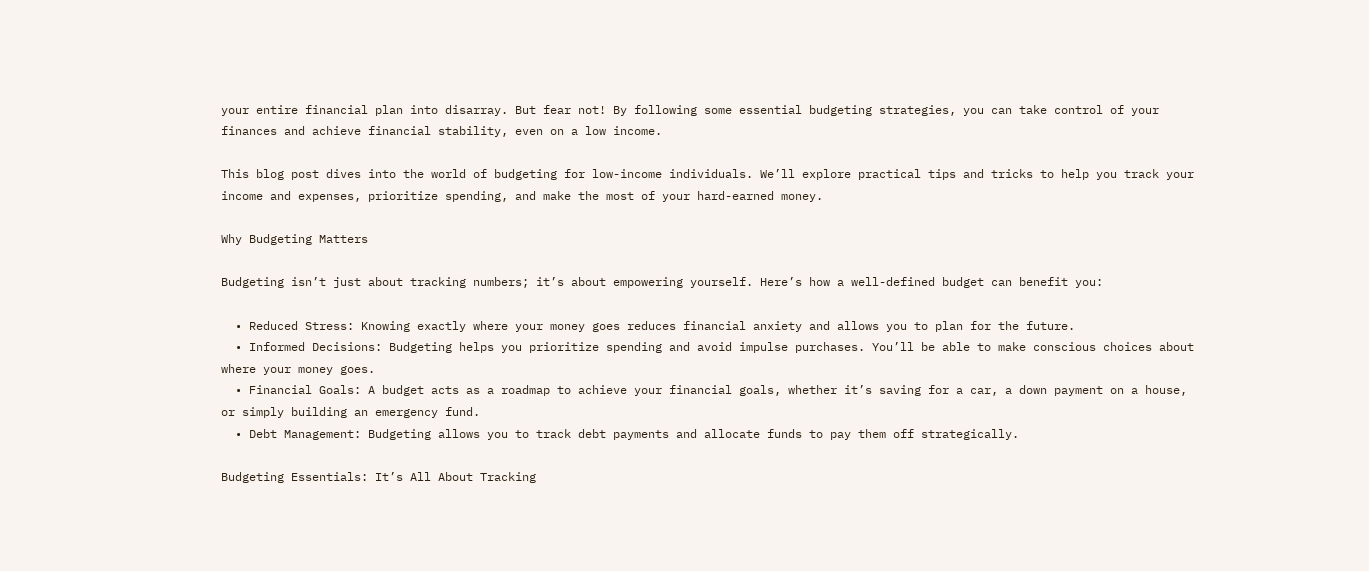your entire financial plan into disarray. But fear not! By following some essential budgeting strategies, you can take control of your finances and achieve financial stability, even on a low income.

This blog post dives into the world of budgeting for low-income individuals. We’ll explore practical tips and tricks to help you track your income and expenses, prioritize spending, and make the most of your hard-earned money.

Why Budgeting Matters

Budgeting isn’t just about tracking numbers; it’s about empowering yourself. Here’s how a well-defined budget can benefit you:

  • Reduced Stress: Knowing exactly where your money goes reduces financial anxiety and allows you to plan for the future.
  • Informed Decisions: Budgeting helps you prioritize spending and avoid impulse purchases. You’ll be able to make conscious choices about where your money goes.
  • Financial Goals: A budget acts as a roadmap to achieve your financial goals, whether it’s saving for a car, a down payment on a house, or simply building an emergency fund.
  • Debt Management: Budgeting allows you to track debt payments and allocate funds to pay them off strategically.

Budgeting Essentials: It’s All About Tracking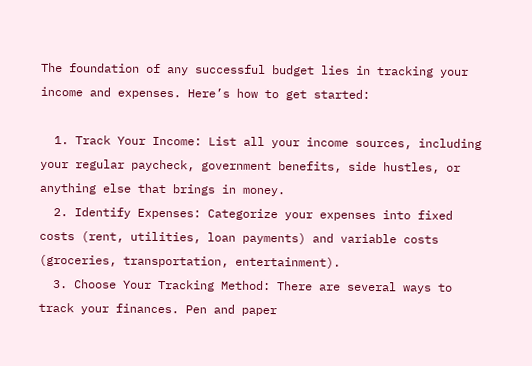The foundation of any successful budget lies in tracking your income and expenses. Here’s how to get started:

  1. Track Your Income: List all your income sources, including your regular paycheck, government benefits, side hustles, or anything else that brings in money.
  2. Identify Expenses: Categorize your expenses into fixed costs (rent, utilities, loan payments) and variable costs (groceries, transportation, entertainment).
  3. Choose Your Tracking Method: There are several ways to track your finances. Pen and paper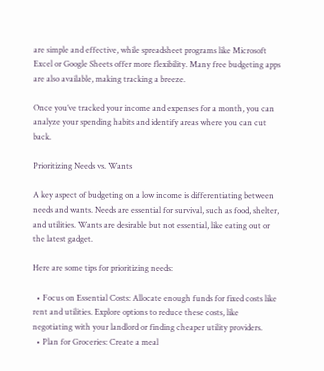are simple and effective, while spreadsheet programs like Microsoft Excel or Google Sheets offer more flexibility. Many free budgeting apps are also available, making tracking a breeze.

Once you’ve tracked your income and expenses for a month, you can analyze your spending habits and identify areas where you can cut back.

Prioritizing Needs vs. Wants

A key aspect of budgeting on a low income is differentiating between needs and wants. Needs are essential for survival, such as food, shelter, and utilities. Wants are desirable but not essential, like eating out or the latest gadget.

Here are some tips for prioritizing needs:

  • Focus on Essential Costs: Allocate enough funds for fixed costs like rent and utilities. Explore options to reduce these costs, like negotiating with your landlord or finding cheaper utility providers.
  • Plan for Groceries: Create a meal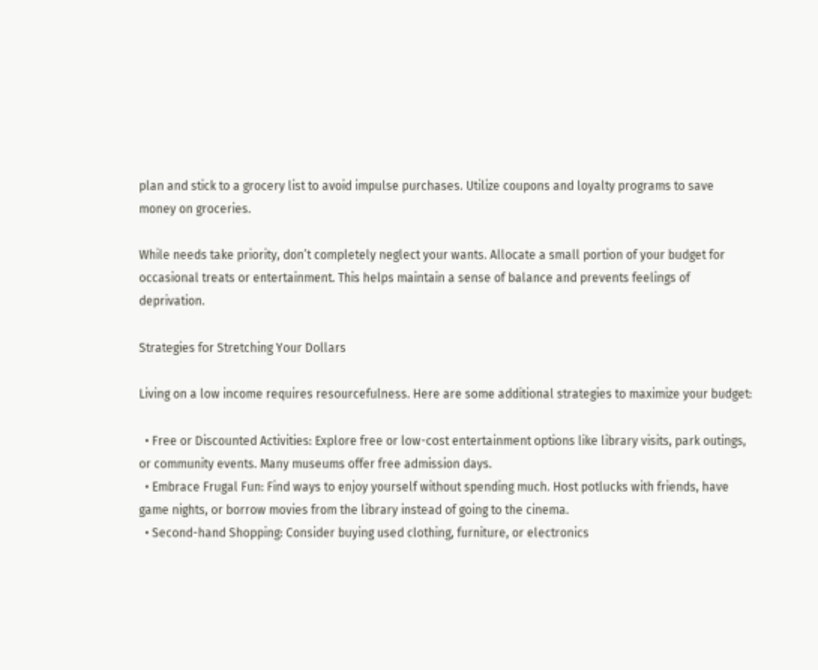plan and stick to a grocery list to avoid impulse purchases. Utilize coupons and loyalty programs to save money on groceries.

While needs take priority, don’t completely neglect your wants. Allocate a small portion of your budget for occasional treats or entertainment. This helps maintain a sense of balance and prevents feelings of deprivation.

Strategies for Stretching Your Dollars

Living on a low income requires resourcefulness. Here are some additional strategies to maximize your budget:

  • Free or Discounted Activities: Explore free or low-cost entertainment options like library visits, park outings, or community events. Many museums offer free admission days.
  • Embrace Frugal Fun: Find ways to enjoy yourself without spending much. Host potlucks with friends, have game nights, or borrow movies from the library instead of going to the cinema.
  • Second-hand Shopping: Consider buying used clothing, furniture, or electronics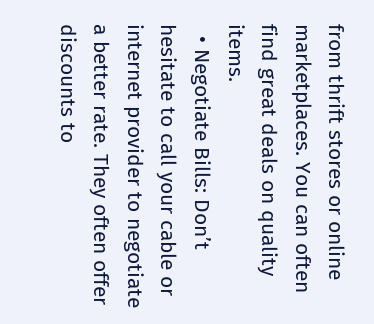from thrift stores or online marketplaces. You can often find great deals on quality items.
  • Negotiate Bills: Don’t hesitate to call your cable or internet provider to negotiate a better rate. They often offer discounts to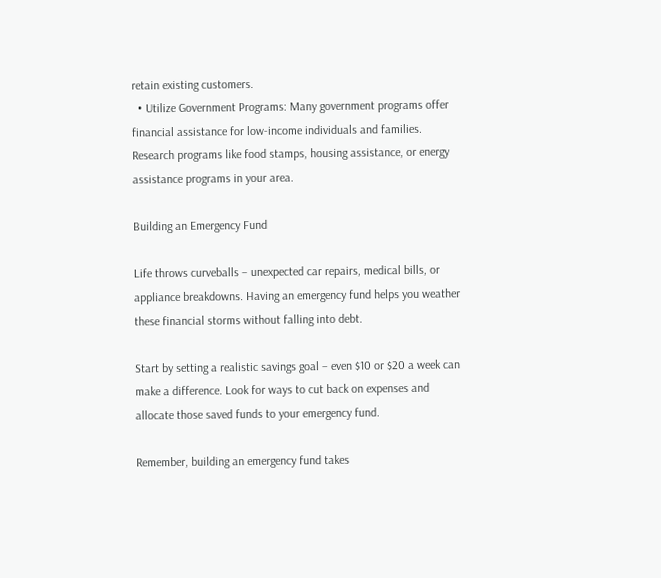retain existing customers.
  • Utilize Government Programs: Many government programs offer financial assistance for low-income individuals and families. Research programs like food stamps, housing assistance, or energy assistance programs in your area.

Building an Emergency Fund

Life throws curveballs – unexpected car repairs, medical bills, or appliance breakdowns. Having an emergency fund helps you weather these financial storms without falling into debt.

Start by setting a realistic savings goal – even $10 or $20 a week can make a difference. Look for ways to cut back on expenses and allocate those saved funds to your emergency fund.

Remember, building an emergency fund takes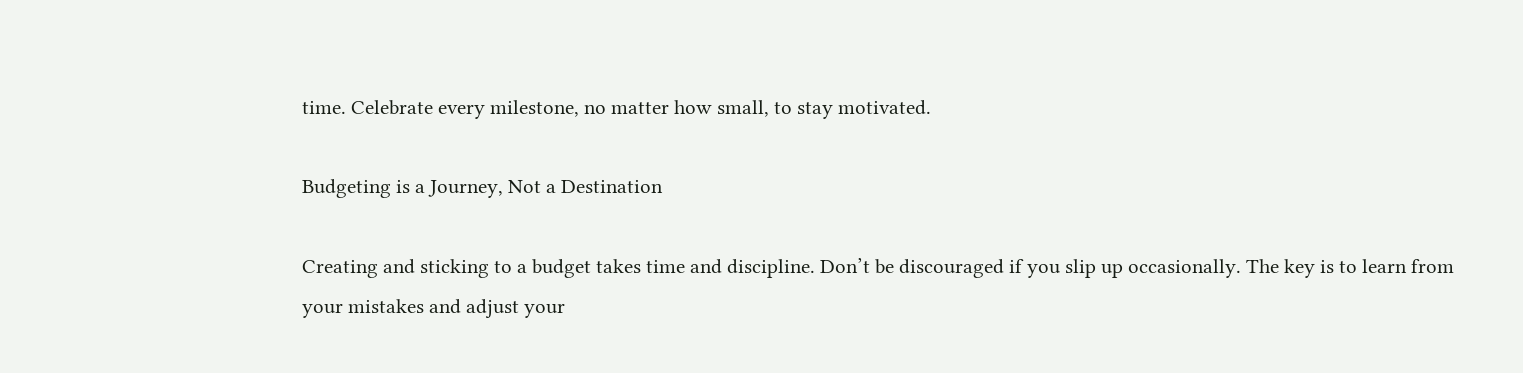time. Celebrate every milestone, no matter how small, to stay motivated.

Budgeting is a Journey, Not a Destination

Creating and sticking to a budget takes time and discipline. Don’t be discouraged if you slip up occasionally. The key is to learn from your mistakes and adjust your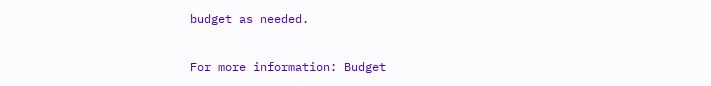budget as needed.

For more information: Budget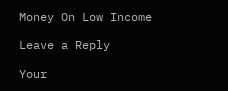Money On Low Income

Leave a Reply

Your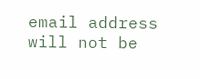email address will not be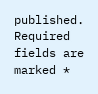published. Required fields are marked *